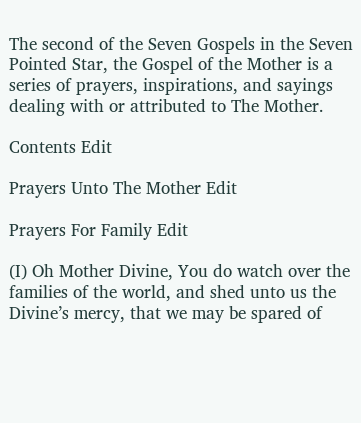The second of the Seven Gospels in the Seven Pointed Star, the Gospel of the Mother is a series of prayers, inspirations, and sayings dealing with or attributed to The Mother.

Contents Edit

Prayers Unto The Mother Edit

Prayers For Family Edit

(I) Oh Mother Divine, You do watch over the families of the world, and shed unto us the Divine’s mercy, that we may be spared of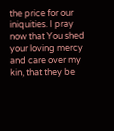the price for our iniquities. I pray now that You shed your loving mercy and care over my kin, that they be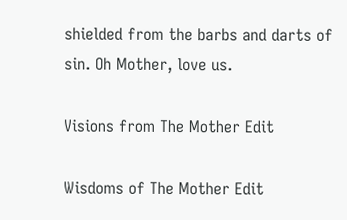shielded from the barbs and darts of sin. Oh Mother, love us.

Visions from The Mother Edit

Wisdoms of The Mother Edit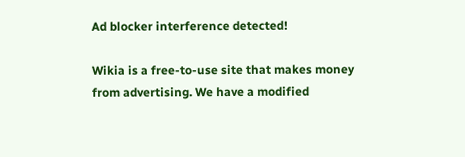Ad blocker interference detected!

Wikia is a free-to-use site that makes money from advertising. We have a modified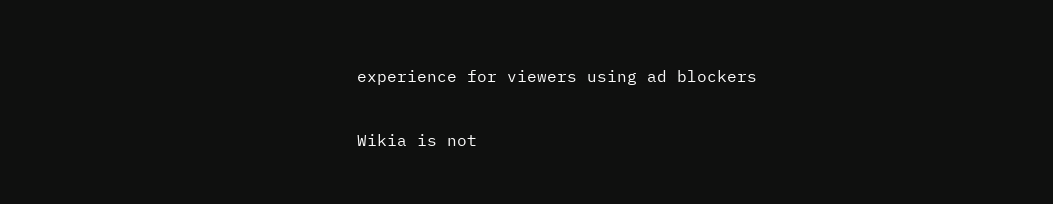experience for viewers using ad blockers

Wikia is not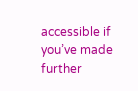accessible if you’ve made further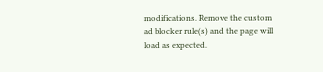modifications. Remove the custom ad blocker rule(s) and the page will load as expected.